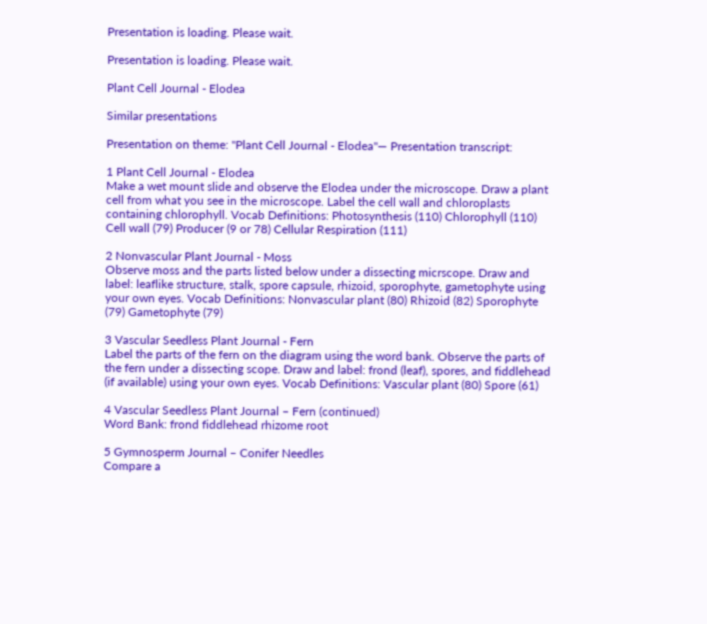Presentation is loading. Please wait.

Presentation is loading. Please wait.

Plant Cell Journal - Elodea

Similar presentations

Presentation on theme: "Plant Cell Journal - Elodea"— Presentation transcript:

1 Plant Cell Journal - Elodea
Make a wet mount slide and observe the Elodea under the microscope. Draw a plant cell from what you see in the microscope. Label the cell wall and chloroplasts containing chlorophyll. Vocab Definitions: Photosynthesis (110) Chlorophyll (110) Cell wall (79) Producer (9 or 78) Cellular Respiration (111)

2 Nonvascular Plant Journal - Moss
Observe moss and the parts listed below under a dissecting micrscope. Draw and label: leaflike structure, stalk, spore capsule, rhizoid, sporophyte, gametophyte using your own eyes. Vocab Definitions: Nonvascular plant (80) Rhizoid (82) Sporophyte (79) Gametophyte (79)

3 Vascular Seedless Plant Journal - Fern
Label the parts of the fern on the diagram using the word bank. Observe the parts of the fern under a dissecting scope. Draw and label: frond (leaf), spores, and fiddlehead (if available) using your own eyes. Vocab Definitions: Vascular plant (80) Spore (61)

4 Vascular Seedless Plant Journal – Fern (continued)
Word Bank: frond fiddlehead rhizome root

5 Gymnosperm Journal – Conifer Needles
Compare a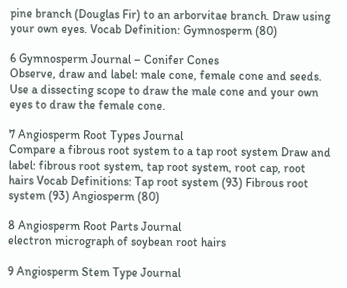pine branch (Douglas Fir) to an arborvitae branch. Draw using your own eyes. Vocab Definition: Gymnosperm (80)

6 Gymnosperm Journal – Conifer Cones
Observe, draw and label: male cone, female cone and seeds. Use a dissecting scope to draw the male cone and your own eyes to draw the female cone.

7 Angiosperm Root Types Journal
Compare a fibrous root system to a tap root system Draw and label: fibrous root system, tap root system, root cap, root hairs Vocab Definitions: Tap root system (93) Fibrous root system (93) Angiosperm (80)

8 Angiosperm Root Parts Journal
electron micrograph of soybean root hairs

9 Angiosperm Stem Type Journal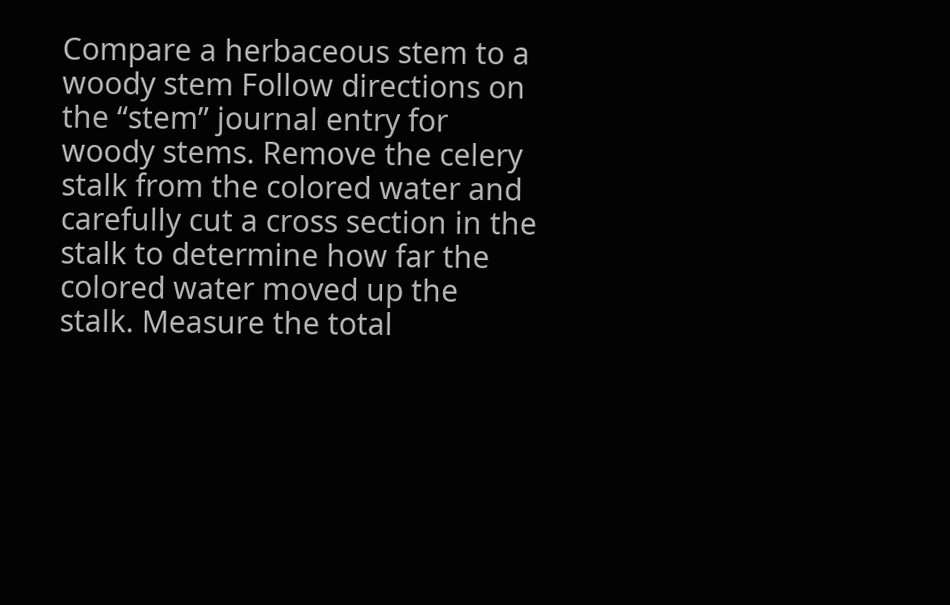Compare a herbaceous stem to a woody stem Follow directions on the “stem” journal entry for woody stems. Remove the celery stalk from the colored water and carefully cut a cross section in the stalk to determine how far the colored water moved up the stalk. Measure the total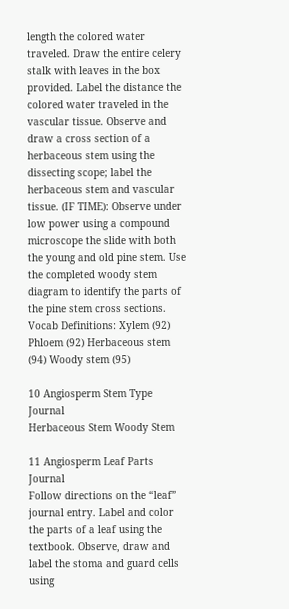length the colored water traveled. Draw the entire celery stalk with leaves in the box provided. Label the distance the colored water traveled in the vascular tissue. Observe and draw a cross section of a herbaceous stem using the dissecting scope; label the herbaceous stem and vascular tissue. (IF TIME): Observe under low power using a compound microscope the slide with both the young and old pine stem. Use the completed woody stem diagram to identify the parts of the pine stem cross sections. Vocab Definitions: Xylem (92) Phloem (92) Herbaceous stem (94) Woody stem (95)

10 Angiosperm Stem Type Journal
Herbaceous Stem Woody Stem

11 Angiosperm Leaf Parts Journal
Follow directions on the “leaf” journal entry. Label and color the parts of a leaf using the textbook. Observe, draw and label the stoma and guard cells using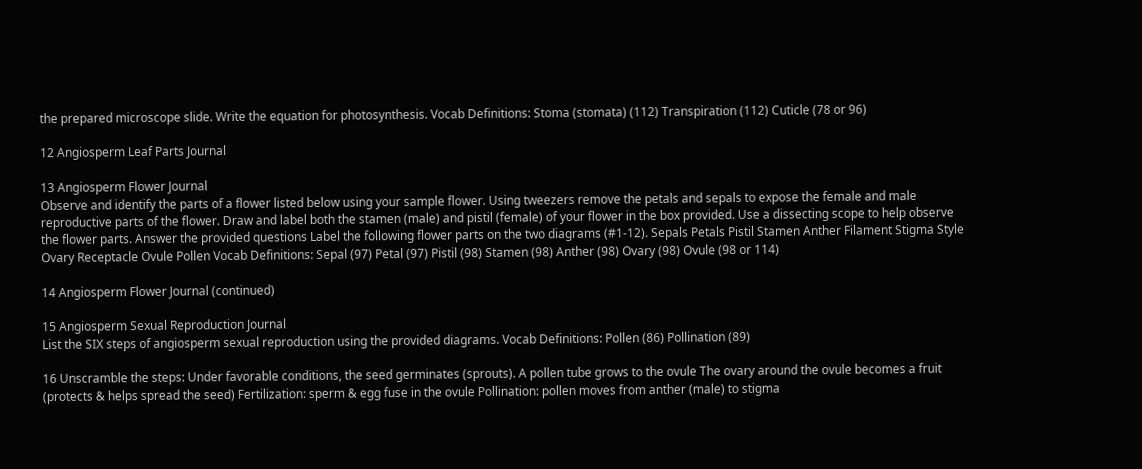the prepared microscope slide. Write the equation for photosynthesis. Vocab Definitions: Stoma (stomata) (112) Transpiration (112) Cuticle (78 or 96)

12 Angiosperm Leaf Parts Journal

13 Angiosperm Flower Journal
Observe and identify the parts of a flower listed below using your sample flower. Using tweezers remove the petals and sepals to expose the female and male reproductive parts of the flower. Draw and label both the stamen (male) and pistil (female) of your flower in the box provided. Use a dissecting scope to help observe the flower parts. Answer the provided questions Label the following flower parts on the two diagrams (#1-12). Sepals Petals Pistil Stamen Anther Filament Stigma Style Ovary Receptacle Ovule Pollen Vocab Definitions: Sepal (97) Petal (97) Pistil (98) Stamen (98) Anther (98) Ovary (98) Ovule (98 or 114)

14 Angiosperm Flower Journal (continued)

15 Angiosperm Sexual Reproduction Journal
List the SIX steps of angiosperm sexual reproduction using the provided diagrams. Vocab Definitions: Pollen (86) Pollination (89)

16 Unscramble the steps: Under favorable conditions, the seed germinates (sprouts). A pollen tube grows to the ovule The ovary around the ovule becomes a fruit (protects & helps spread the seed) Fertilization: sperm & egg fuse in the ovule Pollination: pollen moves from anther (male) to stigma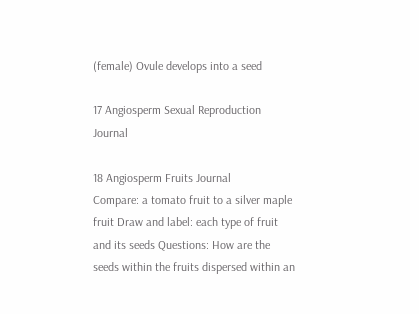(female) Ovule develops into a seed

17 Angiosperm Sexual Reproduction Journal

18 Angiosperm Fruits Journal
Compare: a tomato fruit to a silver maple fruit Draw and label: each type of fruit and its seeds Questions: How are the seeds within the fruits dispersed within an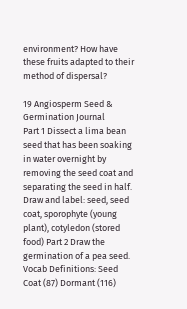environment? How have these fruits adapted to their method of dispersal?

19 Angiosperm Seed & Germination Journal
Part 1 Dissect a lima bean seed that has been soaking in water overnight by removing the seed coat and separating the seed in half. Draw and label: seed, seed coat, sporophyte (young plant), cotyledon (stored food) Part 2 Draw the germination of a pea seed. Vocab Definitions: Seed Coat (87) Dormant (116)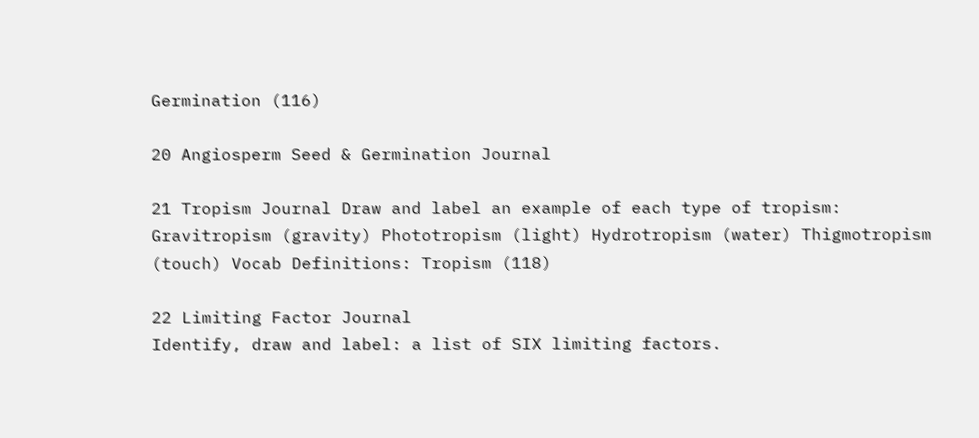Germination (116)

20 Angiosperm Seed & Germination Journal

21 Tropism Journal Draw and label an example of each type of tropism:
Gravitropism (gravity) Phototropism (light) Hydrotropism (water) Thigmotropism (touch) Vocab Definitions: Tropism (118)

22 Limiting Factor Journal
Identify, draw and label: a list of SIX limiting factors.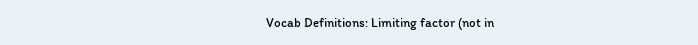Vocab Definitions: Limiting factor (not in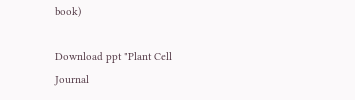book)

Download ppt "Plant Cell Journal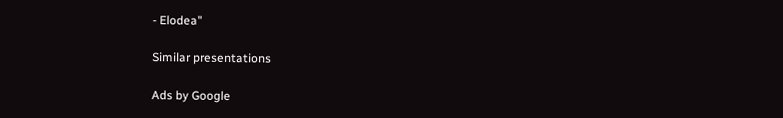- Elodea"

Similar presentations

Ads by Google